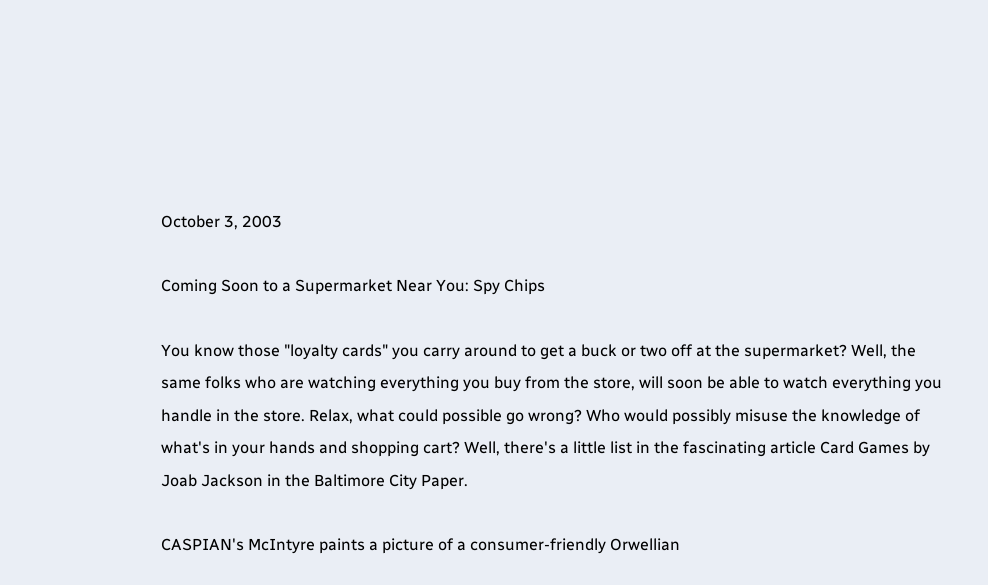October 3, 2003

Coming Soon to a Supermarket Near You: Spy Chips

You know those "loyalty cards" you carry around to get a buck or two off at the supermarket? Well, the same folks who are watching everything you buy from the store, will soon be able to watch everything you handle in the store. Relax, what could possible go wrong? Who would possibly misuse the knowledge of what's in your hands and shopping cart? Well, there's a little list in the fascinating article Card Games by Joab Jackson in the Baltimore City Paper.

CASPIAN's McIntyre paints a picture of a consumer-friendly Orwellian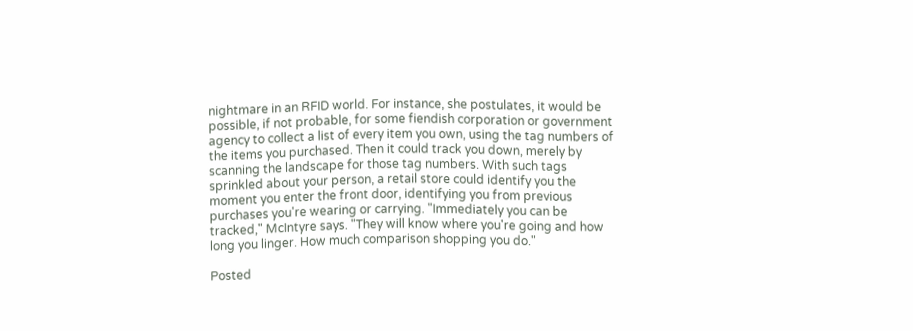nightmare in an RFID world. For instance, she postulates, it would be possible, if not probable, for some fiendish corporation or government agency to collect a list of every item you own, using the tag numbers of the items you purchased. Then it could track you down, merely by scanning the landscape for those tag numbers. With such tags sprinkled about your person, a retail store could identify you the moment you enter the front door, identifying you from previous purchases you're wearing or carrying. "Immediately you can be tracked," McIntyre says. "They will know where you're going and how long you linger. How much comparison shopping you do."

Posted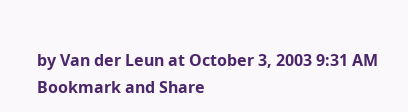by Van der Leun at October 3, 2003 9:31 AM
Bookmark and Share